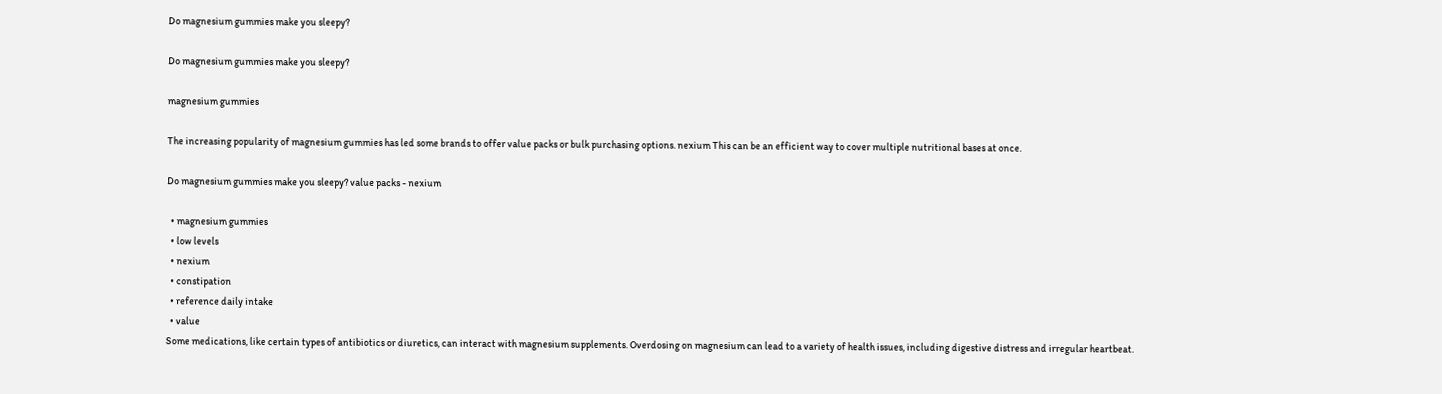Do magnesium gummies make you sleepy?

Do magnesium gummies make you sleepy?

magnesium gummies

The increasing popularity of magnesium gummies has led some brands to offer value packs or bulk purchasing options. nexium This can be an efficient way to cover multiple nutritional bases at once.

Do magnesium gummies make you sleepy? value packs - nexium

  • magnesium gummies
  • low levels
  • nexium
  • constipation
  • reference daily intake
  • value
Some medications, like certain types of antibiotics or diuretics, can interact with magnesium supplements. Overdosing on magnesium can lead to a variety of health issues, including digestive distress and irregular heartbeat.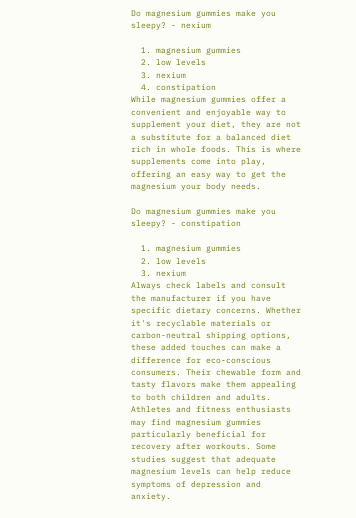Do magnesium gummies make you sleepy? - nexium

  1. magnesium gummies
  2. low levels
  3. nexium
  4. constipation
While magnesium gummies offer a convenient and enjoyable way to supplement your diet, they are not a substitute for a balanced diet rich in whole foods. This is where supplements come into play, offering an easy way to get the magnesium your body needs.

Do magnesium gummies make you sleepy? - constipation

  1. magnesium gummies
  2. low levels
  3. nexium
Always check labels and consult the manufacturer if you have specific dietary concerns. Whether it's recyclable materials or carbon-neutral shipping options, these added touches can make a difference for eco-conscious consumers. Their chewable form and tasty flavors make them appealing to both children and adults. Athletes and fitness enthusiasts may find magnesium gummies particularly beneficial for recovery after workouts. Some studies suggest that adequate magnesium levels can help reduce symptoms of depression and anxiety.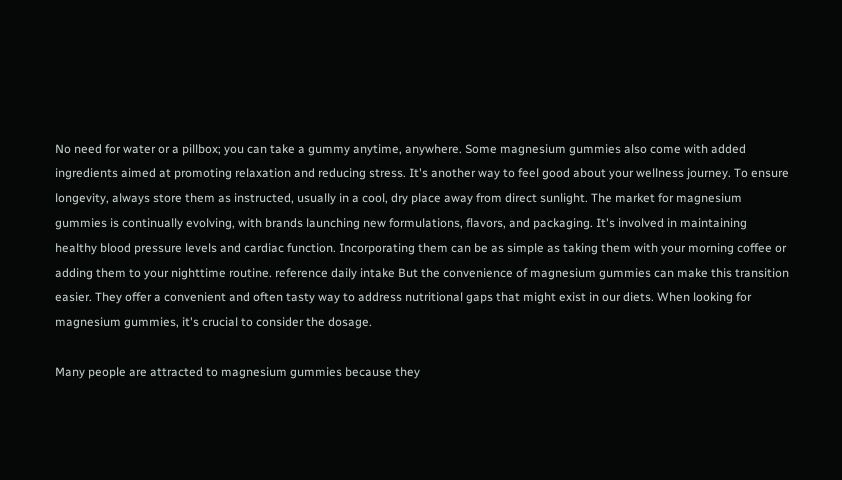No need for water or a pillbox; you can take a gummy anytime, anywhere. Some magnesium gummies also come with added ingredients aimed at promoting relaxation and reducing stress. It's another way to feel good about your wellness journey. To ensure longevity, always store them as instructed, usually in a cool, dry place away from direct sunlight. The market for magnesium gummies is continually evolving, with brands launching new formulations, flavors, and packaging. It's involved in maintaining healthy blood pressure levels and cardiac function. Incorporating them can be as simple as taking them with your morning coffee or adding them to your nighttime routine. reference daily intake But the convenience of magnesium gummies can make this transition easier. They offer a convenient and often tasty way to address nutritional gaps that might exist in our diets. When looking for magnesium gummies, it's crucial to consider the dosage.

Many people are attracted to magnesium gummies because they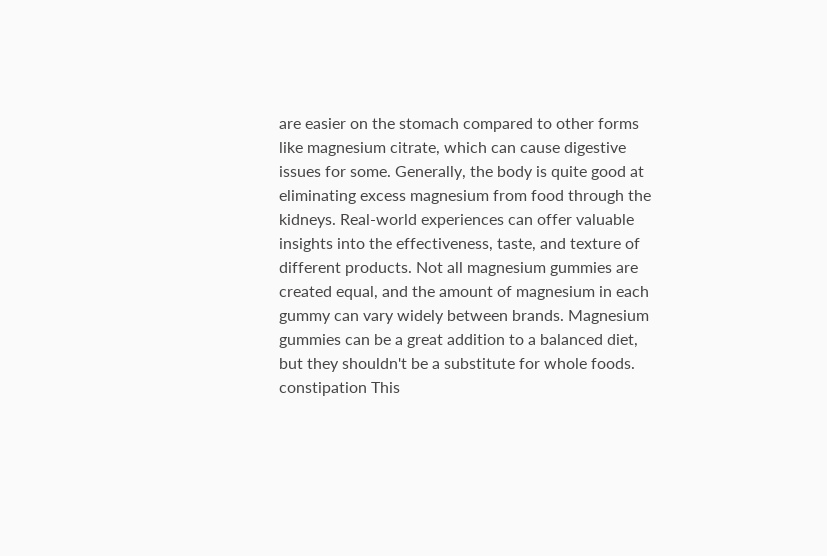are easier on the stomach compared to other forms like magnesium citrate, which can cause digestive issues for some. Generally, the body is quite good at eliminating excess magnesium from food through the kidneys. Real-world experiences can offer valuable insights into the effectiveness, taste, and texture of different products. Not all magnesium gummies are created equal, and the amount of magnesium in each gummy can vary widely between brands. Magnesium gummies can be a great addition to a balanced diet, but they shouldn't be a substitute for whole foods. constipation This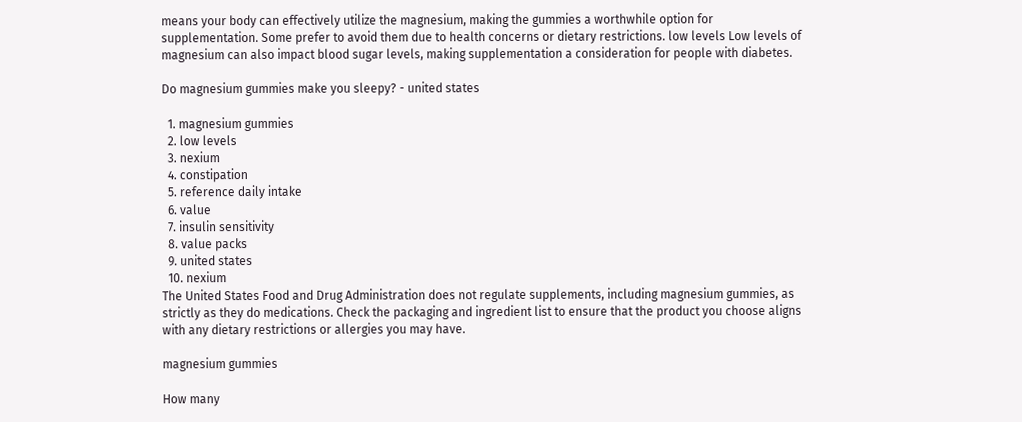means your body can effectively utilize the magnesium, making the gummies a worthwhile option for supplementation. Some prefer to avoid them due to health concerns or dietary restrictions. low levels Low levels of magnesium can also impact blood sugar levels, making supplementation a consideration for people with diabetes.

Do magnesium gummies make you sleepy? - united states

  1. magnesium gummies
  2. low levels
  3. nexium
  4. constipation
  5. reference daily intake
  6. value
  7. insulin sensitivity
  8. value packs
  9. united states
  10. nexium
The United States Food and Drug Administration does not regulate supplements, including magnesium gummies, as strictly as they do medications. Check the packaging and ingredient list to ensure that the product you choose aligns with any dietary restrictions or allergies you may have.

magnesium gummies

How many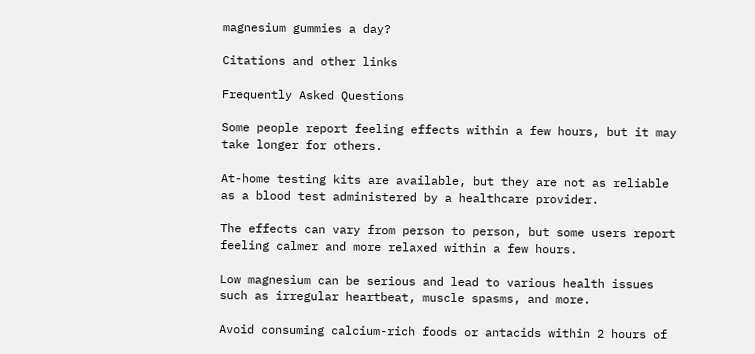magnesium gummies a day?

Citations and other links

Frequently Asked Questions

Some people report feeling effects within a few hours, but it may take longer for others.

At-home testing kits are available, but they are not as reliable as a blood test administered by a healthcare provider.

The effects can vary from person to person, but some users report feeling calmer and more relaxed within a few hours.

Low magnesium can be serious and lead to various health issues such as irregular heartbeat, muscle spasms, and more.

Avoid consuming calcium-rich foods or antacids within 2 hours of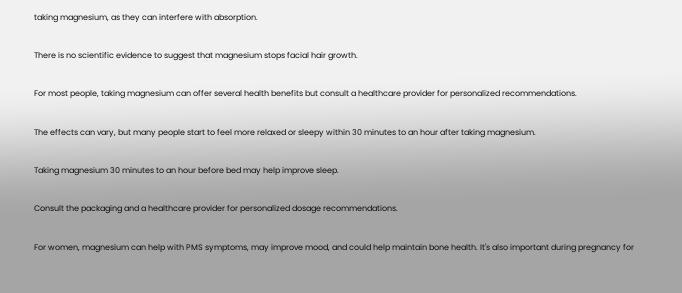taking magnesium, as they can interfere with absorption.

There is no scientific evidence to suggest that magnesium stops facial hair growth.

For most people, taking magnesium can offer several health benefits but consult a healthcare provider for personalized recommendations.

The effects can vary, but many people start to feel more relaxed or sleepy within 30 minutes to an hour after taking magnesium.

Taking magnesium 30 minutes to an hour before bed may help improve sleep.

Consult the packaging and a healthcare provider for personalized dosage recommendations.

For women, magnesium can help with PMS symptoms, may improve mood, and could help maintain bone health. It's also important during pregnancy for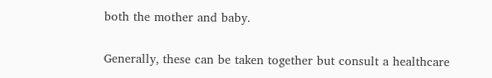both the mother and baby.

Generally, these can be taken together but consult a healthcare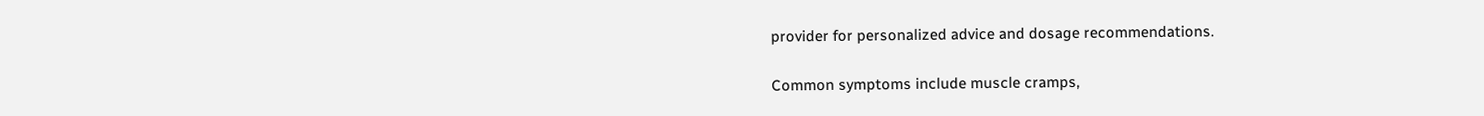provider for personalized advice and dosage recommendations.

Common symptoms include muscle cramps,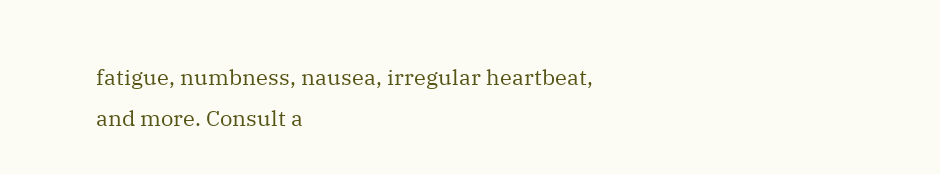fatigue, numbness, nausea, irregular heartbeat, and more. Consult a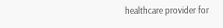healthcare provider for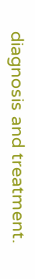diagnosis and treatment.